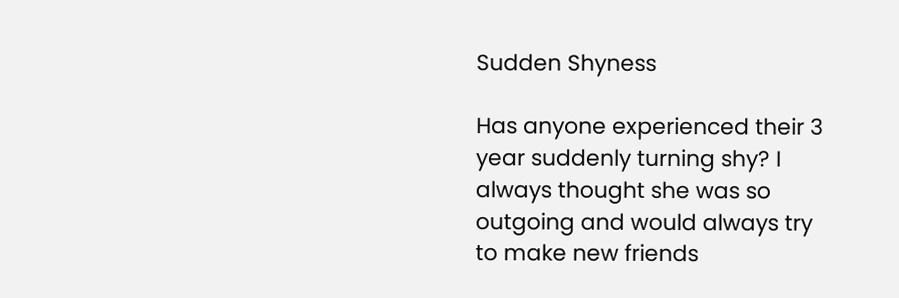Sudden Shyness

Has anyone experienced their 3 year suddenly turning shy? I always thought she was so outgoing and would always try to make new friends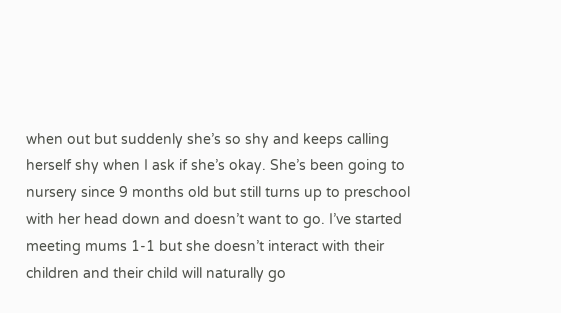when out but suddenly she’s so shy and keeps calling herself shy when I ask if she’s okay. She’s been going to nursery since 9 months old but still turns up to preschool with her head down and doesn’t want to go. I’ve started meeting mums 1-1 but she doesn’t interact with their children and their child will naturally go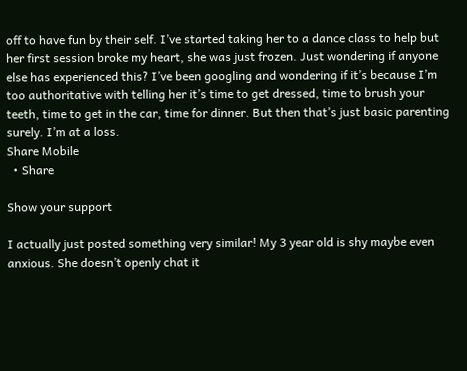off to have fun by their self. I’ve started taking her to a dance class to help but her first session broke my heart, she was just frozen. Just wondering if anyone else has experienced this? I’ve been googling and wondering if it’s because I’m too authoritative with telling her it’s time to get dressed, time to brush your teeth, time to get in the car, time for dinner. But then that’s just basic parenting surely. I’m at a loss.
Share Mobile
  • Share

Show your support

I actually just posted something very similar! My 3 year old is shy maybe even anxious. She doesn’t openly chat it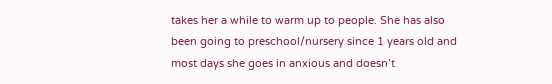takes her a while to warm up to people. She has also been going to preschool/nursery since 1 years old and most days she goes in anxious and doesn’t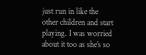just run in like the other children and start playing. I was worried about it too as she’s so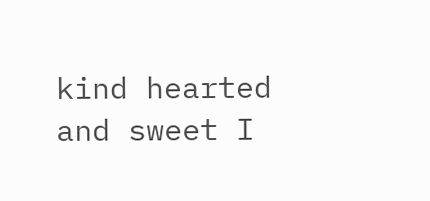kind hearted and sweet I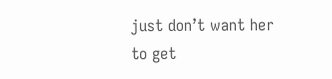just don’t want her to get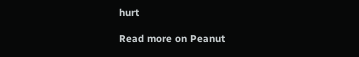hurt

Read more on Peanut